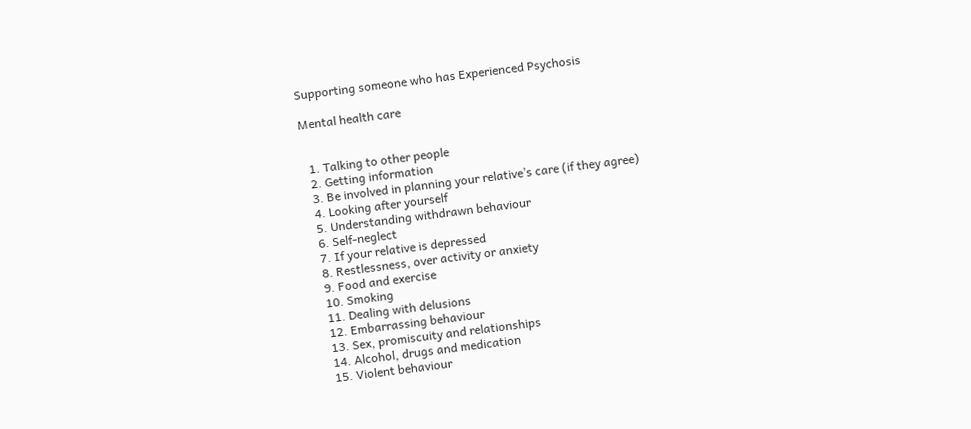Supporting someone who has Experienced Psychosis

Mental health care


  1. Talking to other people
  2. Getting information
  3. Be involved in planning your relative’s care (if they agree)
  4. Looking after yourself
  5. Understanding withdrawn behaviour
  6. Self-neglect
  7. If your relative is depressed
  8. Restlessness, over activity or anxiety
  9. Food and exercise
  10. Smoking
  11. Dealing with delusions
  12. Embarrassing behaviour
  13. Sex, promiscuity and relationships
  14. Alcohol, drugs and medication
  15. Violent behaviour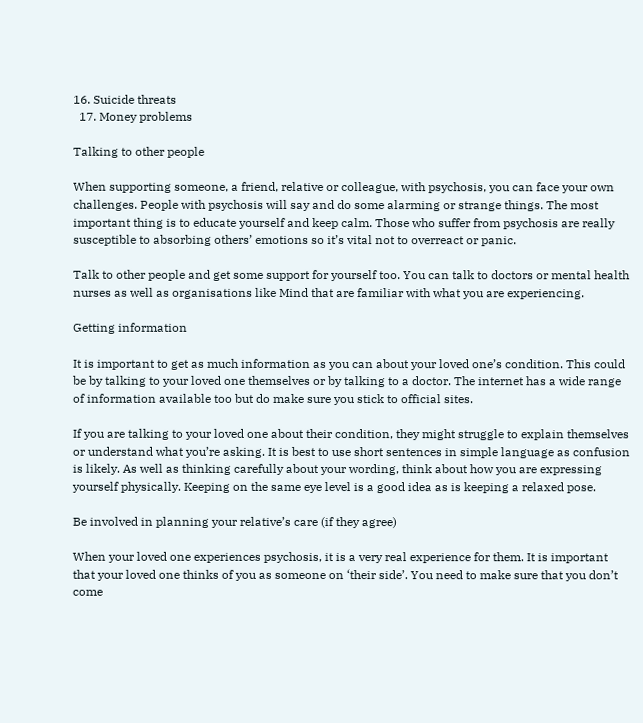16. Suicide threats
  17. Money problems

Talking to other people

When supporting someone, a friend, relative or colleague, with psychosis, you can face your own challenges. People with psychosis will say and do some alarming or strange things. The most important thing is to educate yourself and keep calm. Those who suffer from psychosis are really susceptible to absorbing others’ emotions so it’s vital not to overreact or panic.

Talk to other people and get some support for yourself too. You can talk to doctors or mental health nurses as well as organisations like Mind that are familiar with what you are experiencing.

Getting information

It is important to get as much information as you can about your loved one’s condition. This could be by talking to your loved one themselves or by talking to a doctor. The internet has a wide range of information available too but do make sure you stick to official sites.

If you are talking to your loved one about their condition, they might struggle to explain themselves or understand what you’re asking. It is best to use short sentences in simple language as confusion is likely. As well as thinking carefully about your wording, think about how you are expressing yourself physically. Keeping on the same eye level is a good idea as is keeping a relaxed pose.

Be involved in planning your relative’s care (if they agree)

When your loved one experiences psychosis, it is a very real experience for them. It is important that your loved one thinks of you as someone on ‘their side’. You need to make sure that you don’t come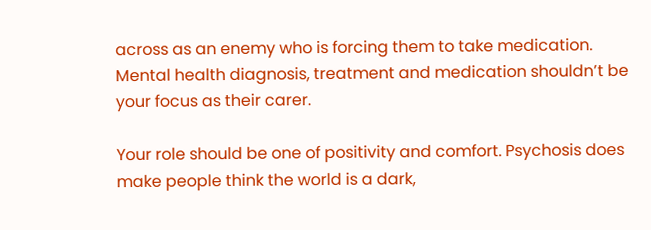across as an enemy who is forcing them to take medication. Mental health diagnosis, treatment and medication shouldn’t be your focus as their carer.

Your role should be one of positivity and comfort. Psychosis does make people think the world is a dark,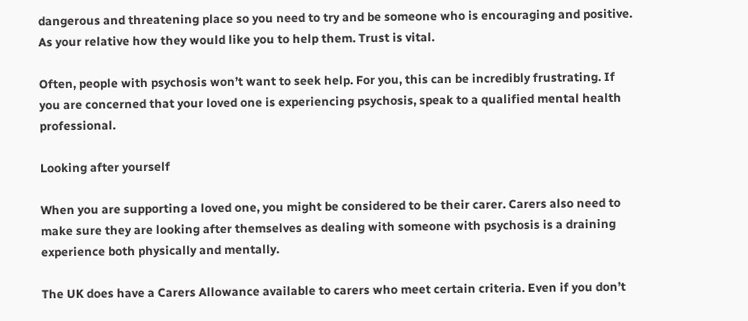dangerous and threatening place so you need to try and be someone who is encouraging and positive. As your relative how they would like you to help them. Trust is vital.

Often, people with psychosis won’t want to seek help. For you, this can be incredibly frustrating. If you are concerned that your loved one is experiencing psychosis, speak to a qualified mental health professional.

Looking after yourself

When you are supporting a loved one, you might be considered to be their carer. Carers also need to make sure they are looking after themselves as dealing with someone with psychosis is a draining experience both physically and mentally.

The UK does have a Carers Allowance available to carers who meet certain criteria. Even if you don’t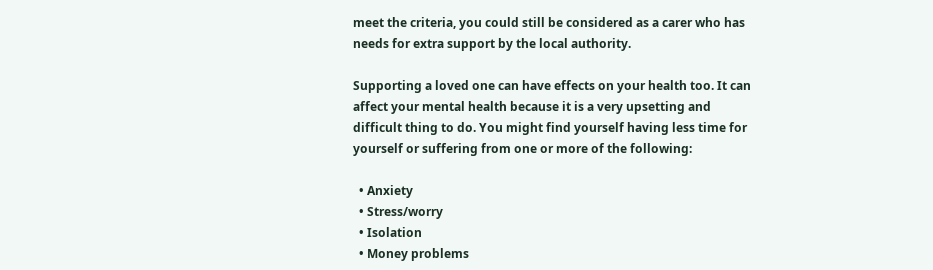meet the criteria, you could still be considered as a carer who has needs for extra support by the local authority.

Supporting a loved one can have effects on your health too. It can affect your mental health because it is a very upsetting and difficult thing to do. You might find yourself having less time for yourself or suffering from one or more of the following:

  • Anxiety
  • Stress/worry
  • Isolation
  • Money problems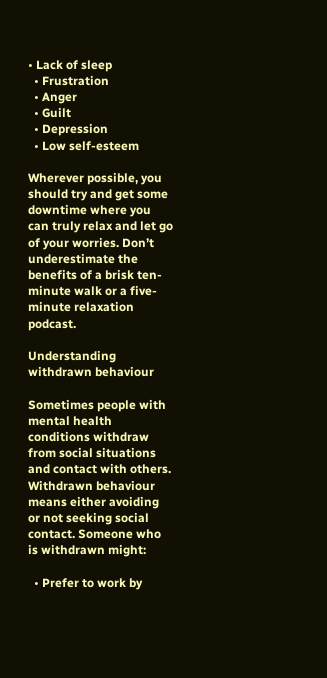• Lack of sleep
  • Frustration
  • Anger
  • Guilt
  • Depression
  • Low self-esteem

Wherever possible, you should try and get some downtime where you can truly relax and let go of your worries. Don’t underestimate the benefits of a brisk ten-minute walk or a five-minute relaxation podcast.

Understanding withdrawn behaviour

Sometimes people with mental health conditions withdraw from social situations and contact with others. Withdrawn behaviour means either avoiding or not seeking social contact. Someone who is withdrawn might:

  • Prefer to work by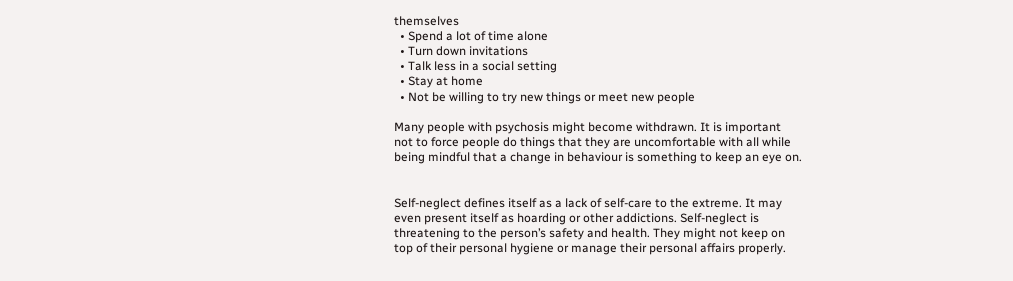themselves
  • Spend a lot of time alone
  • Turn down invitations
  • Talk less in a social setting
  • Stay at home
  • Not be willing to try new things or meet new people

Many people with psychosis might become withdrawn. It is important not to force people do things that they are uncomfortable with all while being mindful that a change in behaviour is something to keep an eye on.


Self-neglect defines itself as a lack of self-care to the extreme. It may even present itself as hoarding or other addictions. Self-neglect is threatening to the person’s safety and health. They might not keep on top of their personal hygiene or manage their personal affairs properly.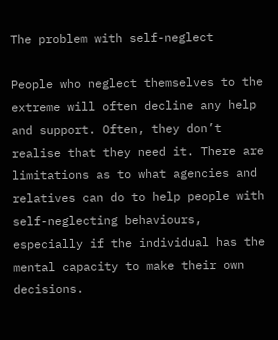The problem with self-neglect

People who neglect themselves to the extreme will often decline any help and support. Often, they don’t realise that they need it. There are limitations as to what agencies and relatives can do to help people with self-neglecting behaviours, especially if the individual has the mental capacity to make their own decisions.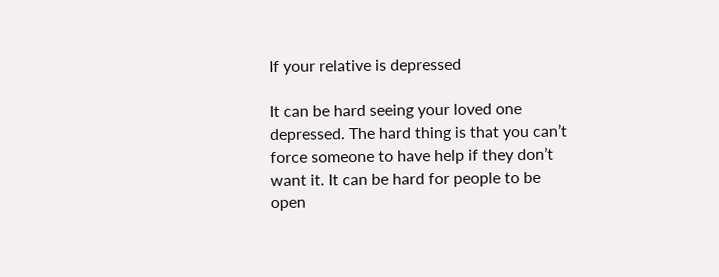If your relative is depressed

It can be hard seeing your loved one depressed. The hard thing is that you can’t force someone to have help if they don’t want it. It can be hard for people to be open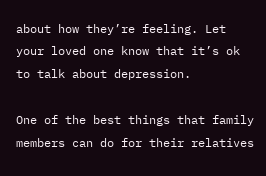about how they’re feeling. Let your loved one know that it’s ok to talk about depression.

One of the best things that family members can do for their relatives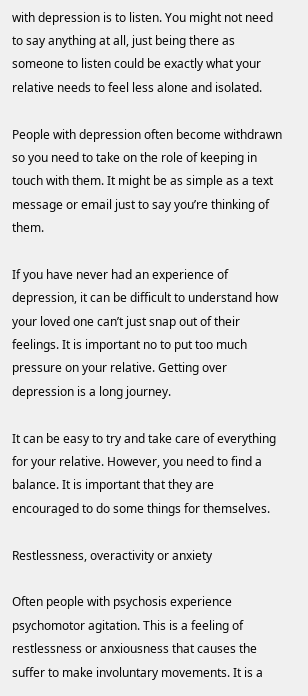with depression is to listen. You might not need to say anything at all, just being there as someone to listen could be exactly what your relative needs to feel less alone and isolated.

People with depression often become withdrawn so you need to take on the role of keeping in touch with them. It might be as simple as a text message or email just to say you’re thinking of them.

If you have never had an experience of depression, it can be difficult to understand how your loved one can’t just snap out of their feelings. It is important no to put too much pressure on your relative. Getting over depression is a long journey.

It can be easy to try and take care of everything for your relative. However, you need to find a balance. It is important that they are encouraged to do some things for themselves.

Restlessness, overactivity or anxiety

Often people with psychosis experience psychomotor agitation. This is a feeling of restlessness or anxiousness that causes the suffer to make involuntary movements. It is a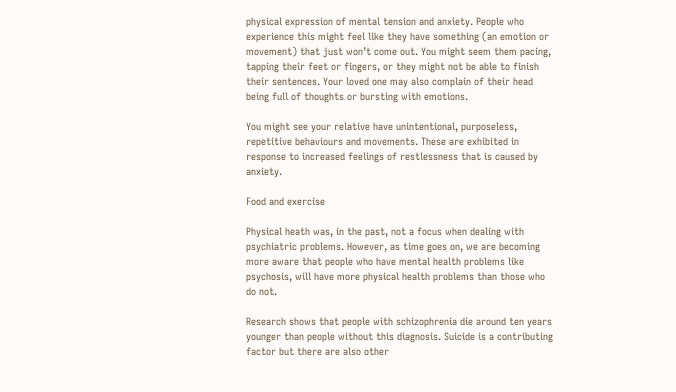physical expression of mental tension and anxiety. People who experience this might feel like they have something (an emotion or movement) that just won’t come out. You might seem them pacing, tapping their feet or fingers, or they might not be able to finish their sentences. Your loved one may also complain of their head being full of thoughts or bursting with emotions.

You might see your relative have unintentional, purposeless, repetitive behaviours and movements. These are exhibited in response to increased feelings of restlessness that is caused by anxiety.

Food and exercise

Physical heath was, in the past, not a focus when dealing with psychiatric problems. However, as time goes on, we are becoming more aware that people who have mental health problems like psychosis, will have more physical health problems than those who do not.

Research shows that people with schizophrenia die around ten years younger than people without this diagnosis. Suicide is a contributing factor but there are also other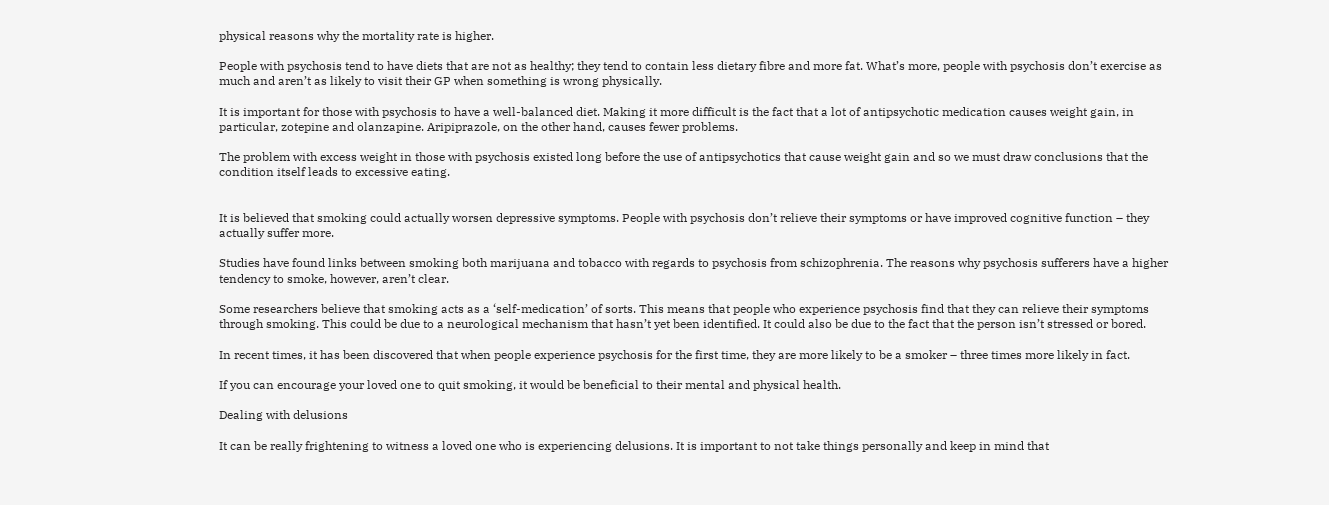physical reasons why the mortality rate is higher.

People with psychosis tend to have diets that are not as healthy; they tend to contain less dietary fibre and more fat. What’s more, people with psychosis don’t exercise as much and aren’t as likely to visit their GP when something is wrong physically.

It is important for those with psychosis to have a well-balanced diet. Making it more difficult is the fact that a lot of antipsychotic medication causes weight gain, in particular, zotepine and olanzapine. Aripiprazole, on the other hand, causes fewer problems.

The problem with excess weight in those with psychosis existed long before the use of antipsychotics that cause weight gain and so we must draw conclusions that the condition itself leads to excessive eating.


It is believed that smoking could actually worsen depressive symptoms. People with psychosis don’t relieve their symptoms or have improved cognitive function – they actually suffer more.

Studies have found links between smoking both marijuana and tobacco with regards to psychosis from schizophrenia. The reasons why psychosis sufferers have a higher tendency to smoke, however, aren’t clear.

Some researchers believe that smoking acts as a ‘self-medication’ of sorts. This means that people who experience psychosis find that they can relieve their symptoms through smoking. This could be due to a neurological mechanism that hasn’t yet been identified. It could also be due to the fact that the person isn’t stressed or bored.

In recent times, it has been discovered that when people experience psychosis for the first time, they are more likely to be a smoker – three times more likely in fact.

If you can encourage your loved one to quit smoking, it would be beneficial to their mental and physical health.

Dealing with delusions

It can be really frightening to witness a loved one who is experiencing delusions. It is important to not take things personally and keep in mind that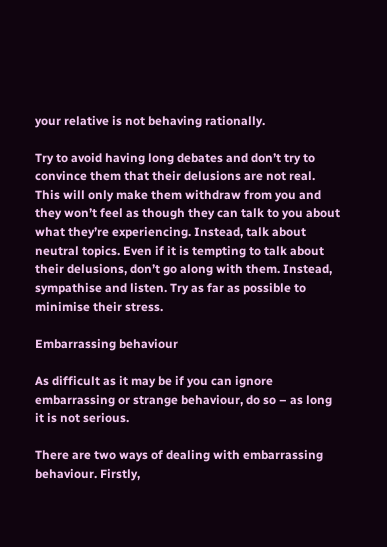your relative is not behaving rationally.

Try to avoid having long debates and don’t try to convince them that their delusions are not real. This will only make them withdraw from you and they won’t feel as though they can talk to you about what they’re experiencing. Instead, talk about neutral topics. Even if it is tempting to talk about their delusions, don’t go along with them. Instead, sympathise and listen. Try as far as possible to minimise their stress.

Embarrassing behaviour

As difficult as it may be if you can ignore embarrassing or strange behaviour, do so – as long it is not serious.

There are two ways of dealing with embarrassing behaviour. Firstly,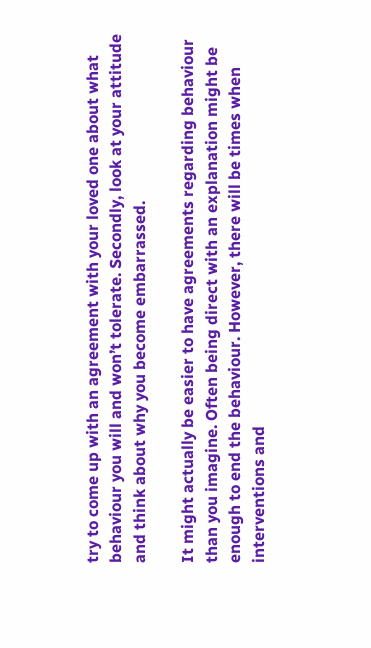try to come up with an agreement with your loved one about what behaviour you will and won’t tolerate. Secondly, look at your attitude and think about why you become embarrassed.

It might actually be easier to have agreements regarding behaviour than you imagine. Often being direct with an explanation might be enough to end the behaviour. However, there will be times when interventions and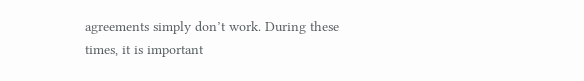agreements simply don’t work. During these times, it is important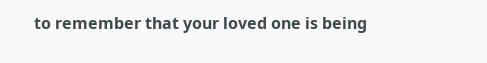to remember that your loved one is being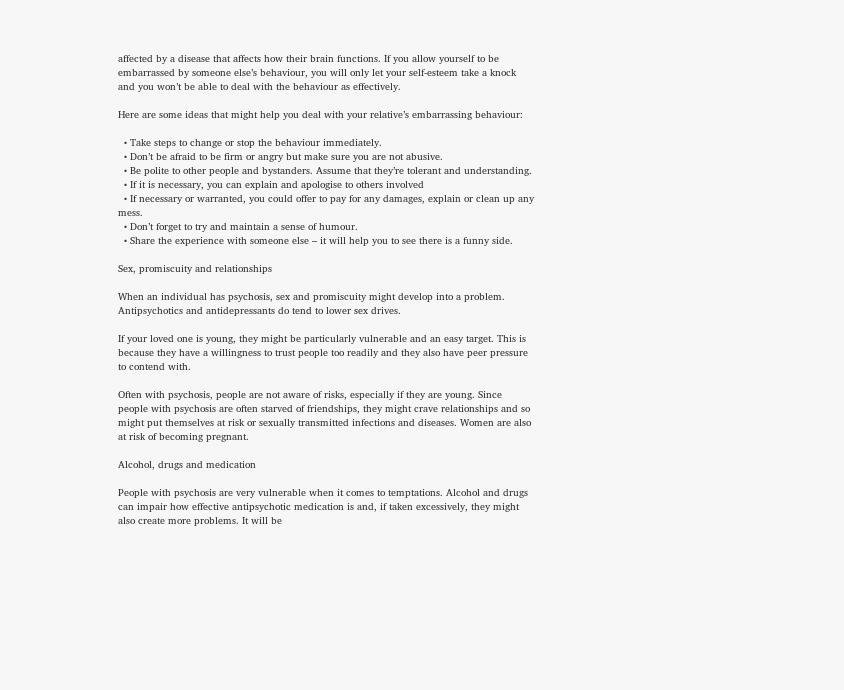affected by a disease that affects how their brain functions. If you allow yourself to be embarrassed by someone else’s behaviour, you will only let your self-esteem take a knock and you won’t be able to deal with the behaviour as effectively.

Here are some ideas that might help you deal with your relative’s embarrassing behaviour:

  • Take steps to change or stop the behaviour immediately.
  • Don’t be afraid to be firm or angry but make sure you are not abusive.
  • Be polite to other people and bystanders. Assume that they’re tolerant and understanding.
  • If it is necessary, you can explain and apologise to others involved
  • If necessary or warranted, you could offer to pay for any damages, explain or clean up any mess.
  • Don’t forget to try and maintain a sense of humour.
  • Share the experience with someone else – it will help you to see there is a funny side.

Sex, promiscuity and relationships

When an individual has psychosis, sex and promiscuity might develop into a problem. Antipsychotics and antidepressants do tend to lower sex drives.

If your loved one is young, they might be particularly vulnerable and an easy target. This is because they have a willingness to trust people too readily and they also have peer pressure to contend with.

Often with psychosis, people are not aware of risks, especially if they are young. Since people with psychosis are often starved of friendships, they might crave relationships and so might put themselves at risk or sexually transmitted infections and diseases. Women are also at risk of becoming pregnant.

Alcohol, drugs and medication

People with psychosis are very vulnerable when it comes to temptations. Alcohol and drugs can impair how effective antipsychotic medication is and, if taken excessively, they might also create more problems. It will be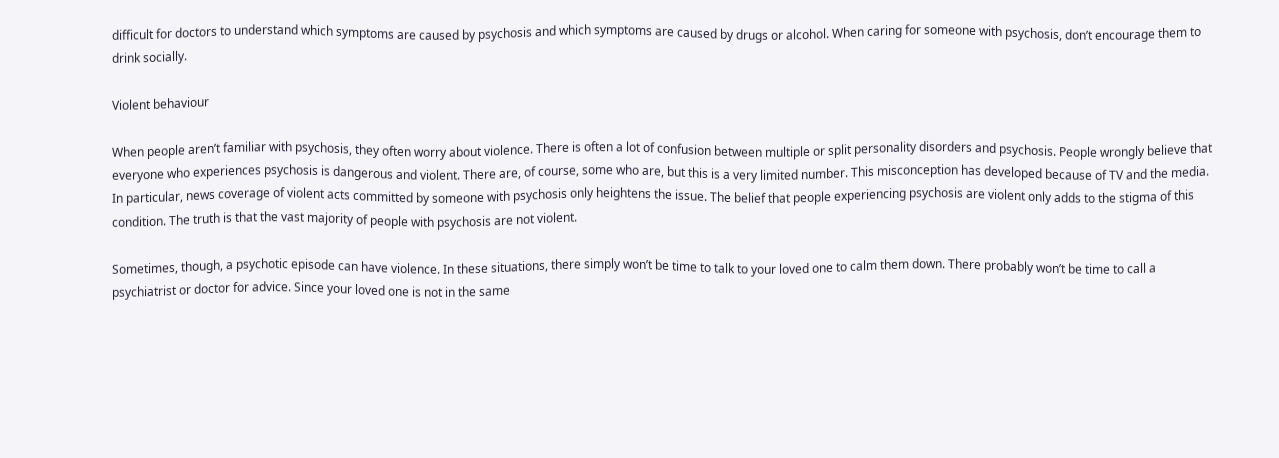difficult for doctors to understand which symptoms are caused by psychosis and which symptoms are caused by drugs or alcohol. When caring for someone with psychosis, don’t encourage them to drink socially.

Violent behaviour

When people aren’t familiar with psychosis, they often worry about violence. There is often a lot of confusion between multiple or split personality disorders and psychosis. People wrongly believe that everyone who experiences psychosis is dangerous and violent. There are, of course, some who are, but this is a very limited number. This misconception has developed because of TV and the media. In particular, news coverage of violent acts committed by someone with psychosis only heightens the issue. The belief that people experiencing psychosis are violent only adds to the stigma of this condition. The truth is that the vast majority of people with psychosis are not violent.

Sometimes, though, a psychotic episode can have violence. In these situations, there simply won’t be time to talk to your loved one to calm them down. There probably won’t be time to call a psychiatrist or doctor for advice. Since your loved one is not in the same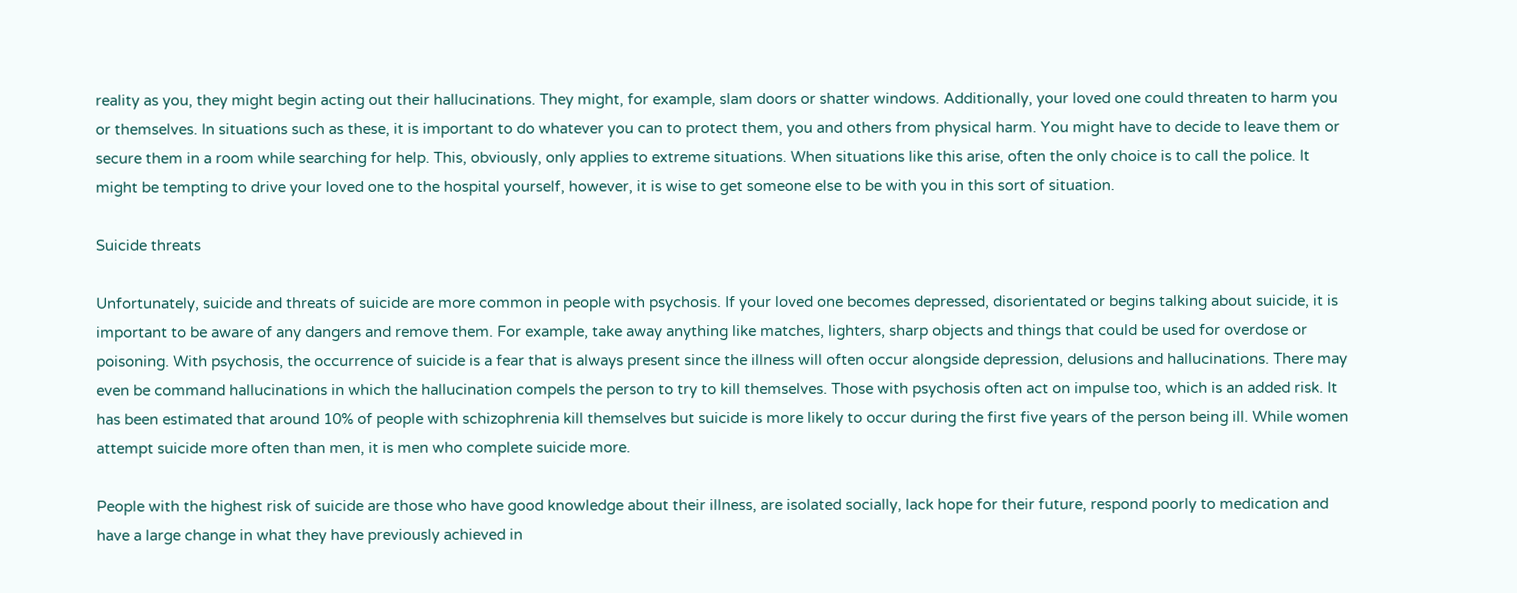reality as you, they might begin acting out their hallucinations. They might, for example, slam doors or shatter windows. Additionally, your loved one could threaten to harm you or themselves. In situations such as these, it is important to do whatever you can to protect them, you and others from physical harm. You might have to decide to leave them or secure them in a room while searching for help. This, obviously, only applies to extreme situations. When situations like this arise, often the only choice is to call the police. It might be tempting to drive your loved one to the hospital yourself, however, it is wise to get someone else to be with you in this sort of situation.

Suicide threats

Unfortunately, suicide and threats of suicide are more common in people with psychosis. If your loved one becomes depressed, disorientated or begins talking about suicide, it is important to be aware of any dangers and remove them. For example, take away anything like matches, lighters, sharp objects and things that could be used for overdose or poisoning. With psychosis, the occurrence of suicide is a fear that is always present since the illness will often occur alongside depression, delusions and hallucinations. There may even be command hallucinations in which the hallucination compels the person to try to kill themselves. Those with psychosis often act on impulse too, which is an added risk. It has been estimated that around 10% of people with schizophrenia kill themselves but suicide is more likely to occur during the first five years of the person being ill. While women attempt suicide more often than men, it is men who complete suicide more.

People with the highest risk of suicide are those who have good knowledge about their illness, are isolated socially, lack hope for their future, respond poorly to medication and have a large change in what they have previously achieved in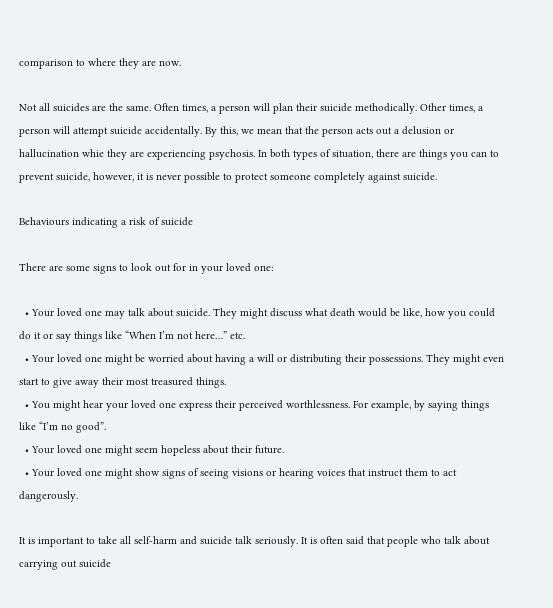comparison to where they are now.

Not all suicides are the same. Often times, a person will plan their suicide methodically. Other times, a person will attempt suicide accidentally. By this, we mean that the person acts out a delusion or hallucination whie they are experiencing psychosis. In both types of situation, there are things you can to prevent suicide, however, it is never possible to protect someone completely against suicide.

Behaviours indicating a risk of suicide

There are some signs to look out for in your loved one:

  • Your loved one may talk about suicide. They might discuss what death would be like, how you could do it or say things like “When I’m not here…” etc.
  • Your loved one might be worried about having a will or distributing their possessions. They might even start to give away their most treasured things.
  • You might hear your loved one express their perceived worthlessness. For example, by saying things like “I’m no good”.
  • Your loved one might seem hopeless about their future.
  • Your loved one might show signs of seeing visions or hearing voices that instruct them to act dangerously.

It is important to take all self-harm and suicide talk seriously. It is often said that people who talk about carrying out suicide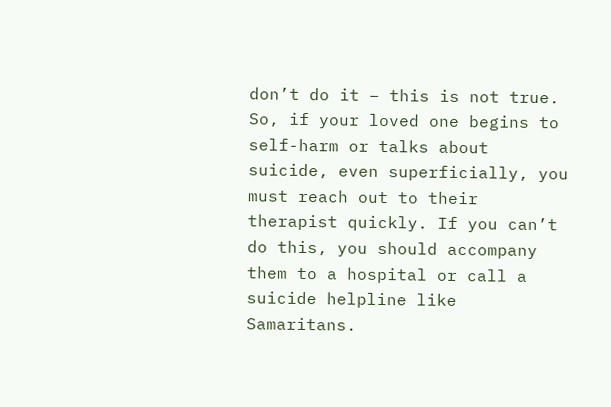don’t do it – this is not true. So, if your loved one begins to self-harm or talks about suicide, even superficially, you must reach out to their therapist quickly. If you can’t do this, you should accompany them to a hospital or call a suicide helpline like Samaritans.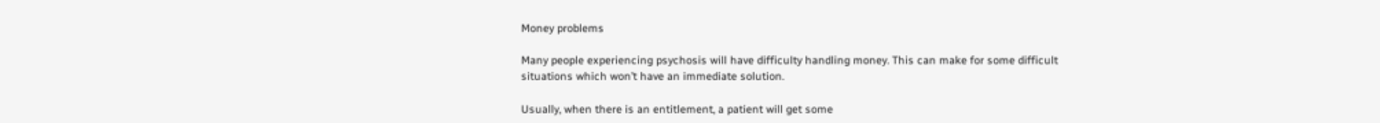Money problems

Many people experiencing psychosis will have difficulty handling money. This can make for some difficult situations which won’t have an immediate solution.

Usually, when there is an entitlement, a patient will get some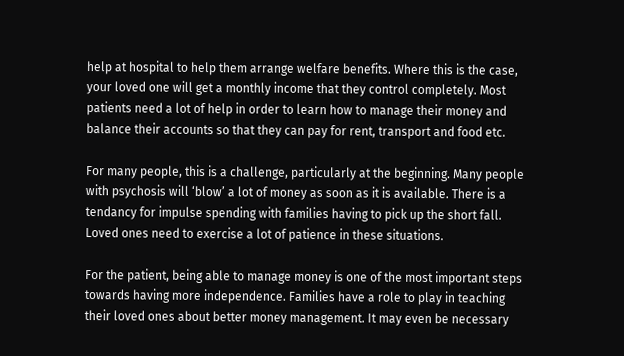help at hospital to help them arrange welfare benefits. Where this is the case, your loved one will get a monthly income that they control completely. Most patients need a lot of help in order to learn how to manage their money and balance their accounts so that they can pay for rent, transport and food etc.

For many people, this is a challenge, particularly at the beginning. Many people with psychosis will ‘blow’ a lot of money as soon as it is available. There is a tendancy for impulse spending with families having to pick up the short fall. Loved ones need to exercise a lot of patience in these situations.

For the patient, being able to manage money is one of the most important steps towards having more independence. Families have a role to play in teaching their loved ones about better money management. It may even be necessary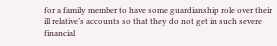for a family member to have some guardianship role over their ill relative’s accounts so that they do not get in such severe financial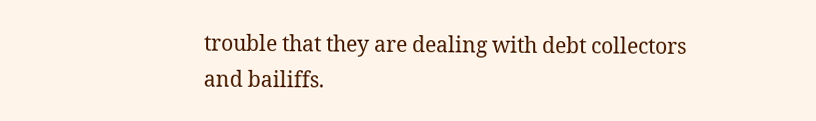trouble that they are dealing with debt collectors and bailiffs.